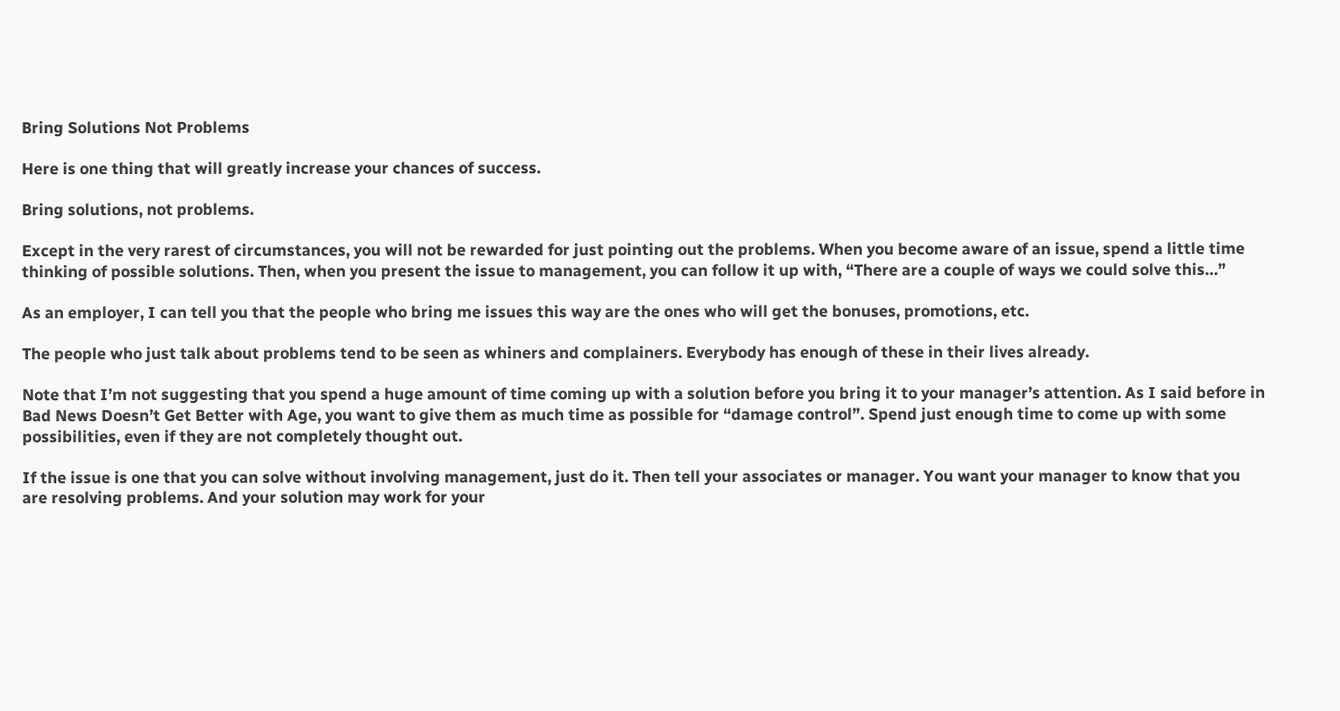Bring Solutions Not Problems

Here is one thing that will greatly increase your chances of success.

Bring solutions, not problems.

Except in the very rarest of circumstances, you will not be rewarded for just pointing out the problems. When you become aware of an issue, spend a little time thinking of possible solutions. Then, when you present the issue to management, you can follow it up with, “There are a couple of ways we could solve this…”

As an employer, I can tell you that the people who bring me issues this way are the ones who will get the bonuses, promotions, etc.

The people who just talk about problems tend to be seen as whiners and complainers. Everybody has enough of these in their lives already.

Note that I’m not suggesting that you spend a huge amount of time coming up with a solution before you bring it to your manager’s attention. As I said before in Bad News Doesn’t Get Better with Age, you want to give them as much time as possible for “damage control”. Spend just enough time to come up with some possibilities, even if they are not completely thought out.

If the issue is one that you can solve without involving management, just do it. Then tell your associates or manager. You want your manager to know that you are resolving problems. And your solution may work for your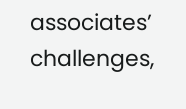associates’ challenges,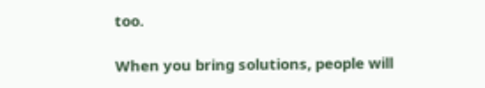too.

When you bring solutions, people will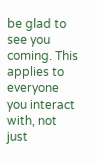be glad to see you coming. This applies to everyone you interact with, not just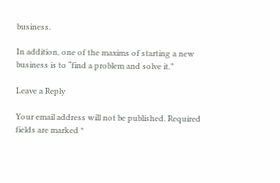business.

In addition, one of the maxims of starting a new business is to “find a problem and solve it.”

Leave a Reply

Your email address will not be published. Required fields are marked *